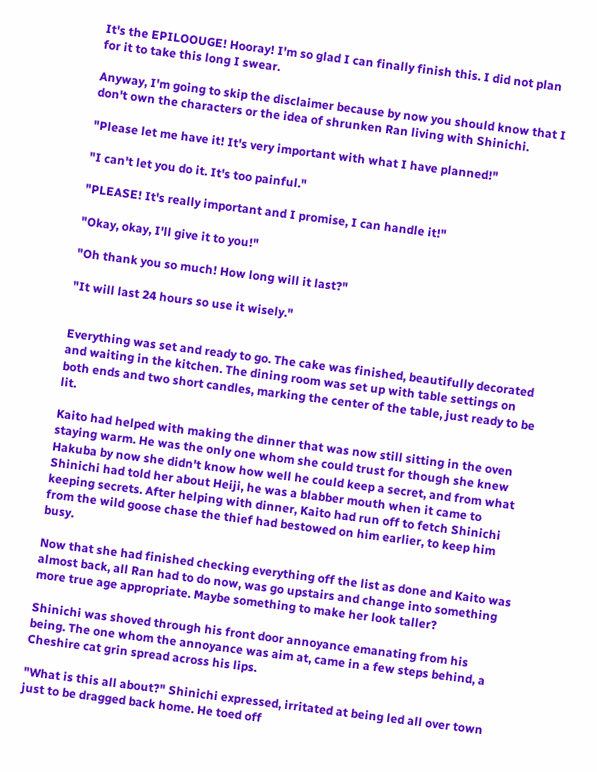It's the EPILOOUGE! Hooray! I'm so glad I can finally finish this. I did not plan for it to take this long I swear.

Anyway, I'm going to skip the disclaimer because by now you should know that I don't own the characters or the idea of shrunken Ran living with Shinichi.

"Please let me have it! It's very important with what I have planned!"

"I can't let you do it. It's too painful."

"PLEASE! It's really important and I promise, I can handle it!"

"Okay, okay, I'll give it to you!"

"Oh thank you so much! How long will it last?"

"It will last 24 hours so use it wisely."


Everything was set and ready to go. The cake was finished, beautifully decorated and waiting in the kitchen. The dining room was set up with table settings on both ends and two short candles, marking the center of the table, just ready to be lit.

Kaito had helped with making the dinner that was now still sitting in the oven staying warm. He was the only one whom she could trust for though she knew Hakuba by now she didn't know how well he could keep a secret, and from what Shinichi had told her about Heiji, he was a blabber mouth when it came to keeping secrets. After helping with dinner, Kaito had run off to fetch Shinichi from the wild goose chase the thief had bestowed on him earlier, to keep him busy.

Now that she had finished checking everything off the list as done and Kaito was almost back, all Ran had to do now, was go upstairs and change into something more true age appropriate. Maybe something to make her look taller?

Shinichi was shoved through his front door annoyance emanating from his being. The one whom the annoyance was aim at, came in a few steps behind, a Cheshire cat grin spread across his lips.

"What is this all about?" Shinichi expressed, irritated at being led all over town just to be dragged back home. He toed off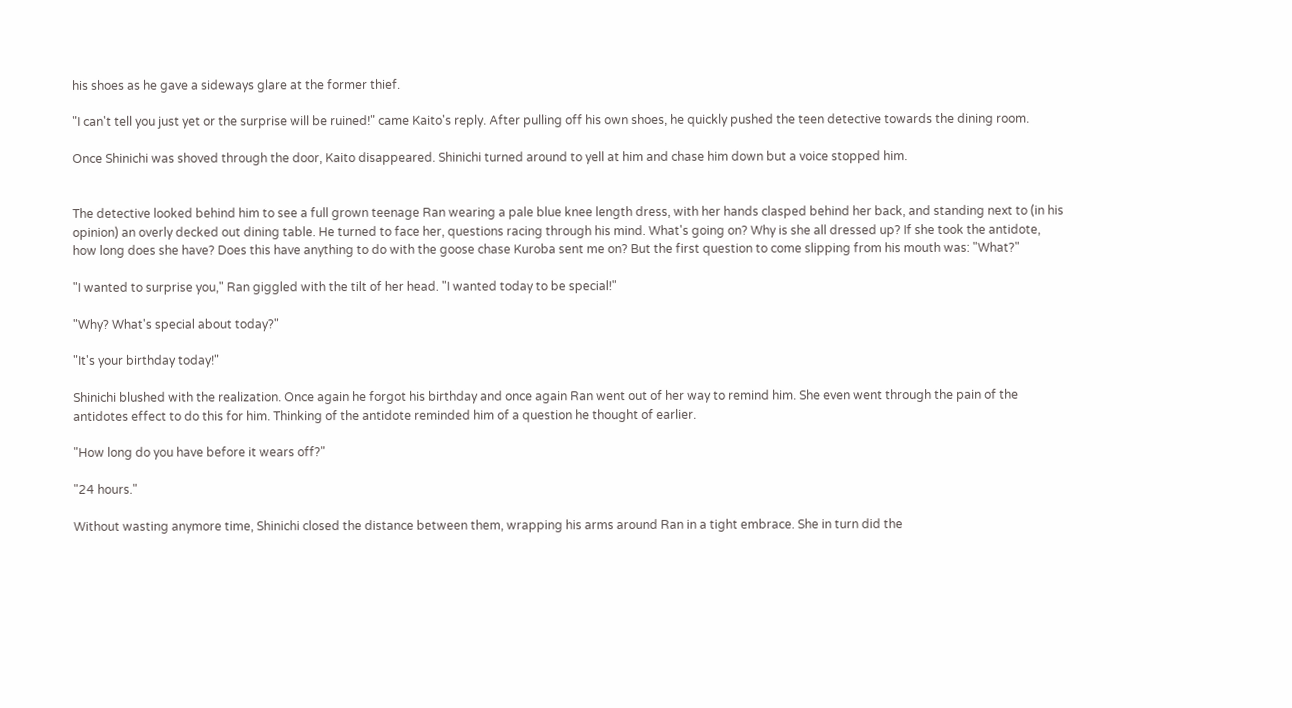his shoes as he gave a sideways glare at the former thief.

"I can't tell you just yet or the surprise will be ruined!" came Kaito's reply. After pulling off his own shoes, he quickly pushed the teen detective towards the dining room.

Once Shinichi was shoved through the door, Kaito disappeared. Shinichi turned around to yell at him and chase him down but a voice stopped him.


The detective looked behind him to see a full grown teenage Ran wearing a pale blue knee length dress, with her hands clasped behind her back, and standing next to (in his opinion) an overly decked out dining table. He turned to face her, questions racing through his mind. What's going on? Why is she all dressed up? If she took the antidote, how long does she have? Does this have anything to do with the goose chase Kuroba sent me on? But the first question to come slipping from his mouth was: "What?"

"I wanted to surprise you," Ran giggled with the tilt of her head. "I wanted today to be special!"

"Why? What's special about today?"

"It's your birthday today!"

Shinichi blushed with the realization. Once again he forgot his birthday and once again Ran went out of her way to remind him. She even went through the pain of the antidotes effect to do this for him. Thinking of the antidote reminded him of a question he thought of earlier.

"How long do you have before it wears off?"

"24 hours."

Without wasting anymore time, Shinichi closed the distance between them, wrapping his arms around Ran in a tight embrace. She in turn did the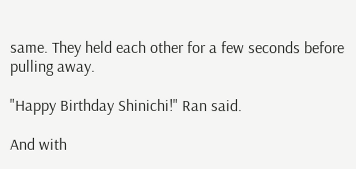same. They held each other for a few seconds before pulling away.

"Happy Birthday Shinichi!" Ran said.

And with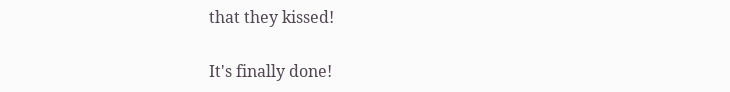that they kissed!

It's finally done!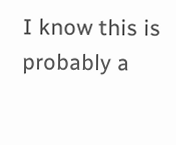I know this is probably a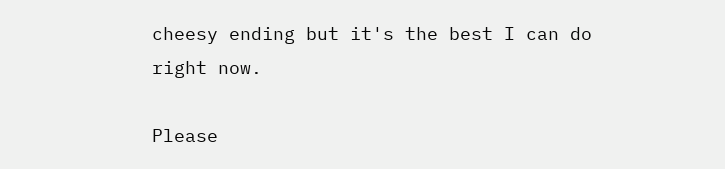cheesy ending but it's the best I can do right now.

Please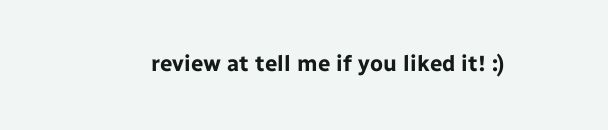review at tell me if you liked it! :)